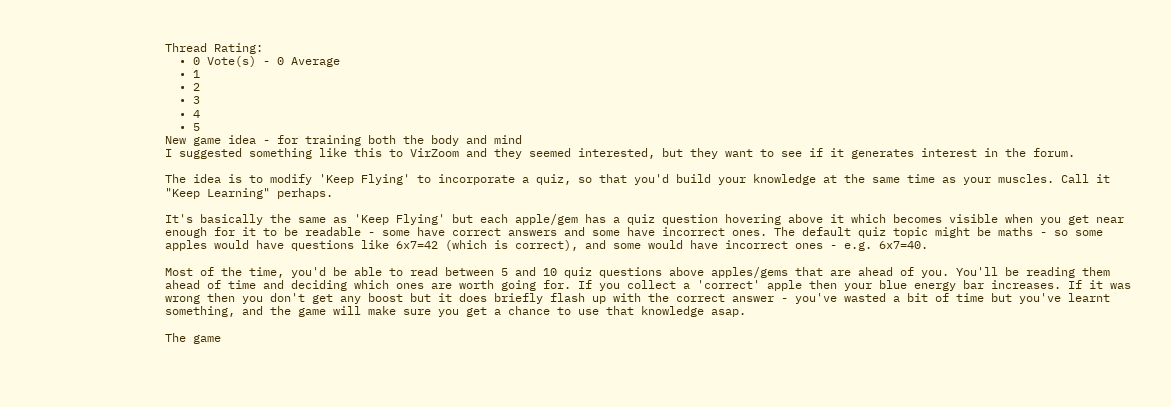Thread Rating:
  • 0 Vote(s) - 0 Average
  • 1
  • 2
  • 3
  • 4
  • 5
New game idea - for training both the body and mind
I suggested something like this to VirZoom and they seemed interested, but they want to see if it generates interest in the forum.

The idea is to modify 'Keep Flying' to incorporate a quiz, so that you'd build your knowledge at the same time as your muscles. Call it "Keep Learning" perhaps.

It's basically the same as 'Keep Flying' but each apple/gem has a quiz question hovering above it which becomes visible when you get near enough for it to be readable - some have correct answers and some have incorrect ones. The default quiz topic might be maths - so some apples would have questions like 6x7=42 (which is correct), and some would have incorrect ones - e.g. 6x7=40.

Most of the time, you'd be able to read between 5 and 10 quiz questions above apples/gems that are ahead of you. You'll be reading them ahead of time and deciding which ones are worth going for. If you collect a 'correct' apple then your blue energy bar increases. If it was wrong then you don't get any boost but it does briefly flash up with the correct answer - you've wasted a bit of time but you've learnt something, and the game will make sure you get a chance to use that knowledge asap.

The game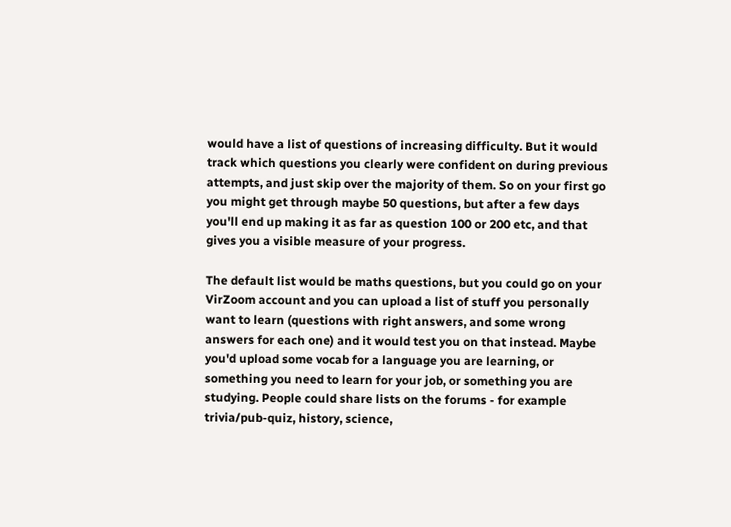would have a list of questions of increasing difficulty. But it would track which questions you clearly were confident on during previous attempts, and just skip over the majority of them. So on your first go you might get through maybe 50 questions, but after a few days you'll end up making it as far as question 100 or 200 etc, and that gives you a visible measure of your progress.

The default list would be maths questions, but you could go on your VirZoom account and you can upload a list of stuff you personally want to learn (questions with right answers, and some wrong answers for each one) and it would test you on that instead. Maybe you'd upload some vocab for a language you are learning, or something you need to learn for your job, or something you are studying. People could share lists on the forums - for example trivia/pub-quiz, history, science,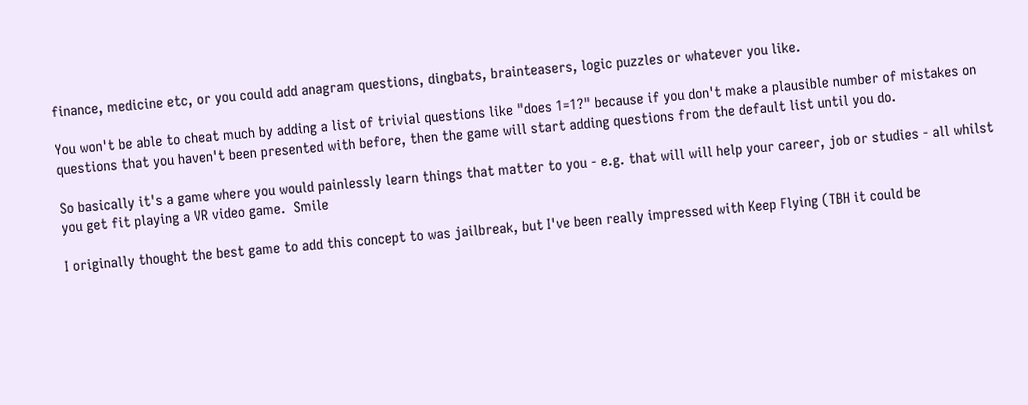finance, medicine etc, or you could add anagram questions, dingbats, brainteasers, logic puzzles or whatever you like.

You won't be able to cheat much by adding a list of trivial questions like "does 1=1?" because if you don't make a plausible number of mistakes on questions that you haven't been presented with before, then the game will start adding questions from the default list until you do.

So basically it's a game where you would painlessly learn things that matter to you - e.g. that will will help your career, job or studies - all whilst you get fit playing a VR video game.  Smile

I originally thought the best game to add this concept to was jailbreak, but I've been really impressed with Keep Flying (TBH it could be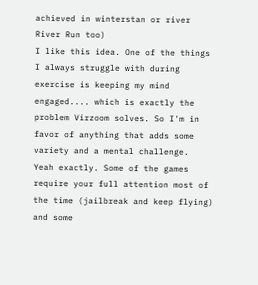achieved in winterstan or river River Run too)
I like this idea. One of the things I always struggle with during exercise is keeping my mind engaged.... which is exactly the problem Virzoom solves. So I'm in favor of anything that adds some variety and a mental challenge.
Yeah exactly. Some of the games require your full attention most of the time (jailbreak and keep flying) and some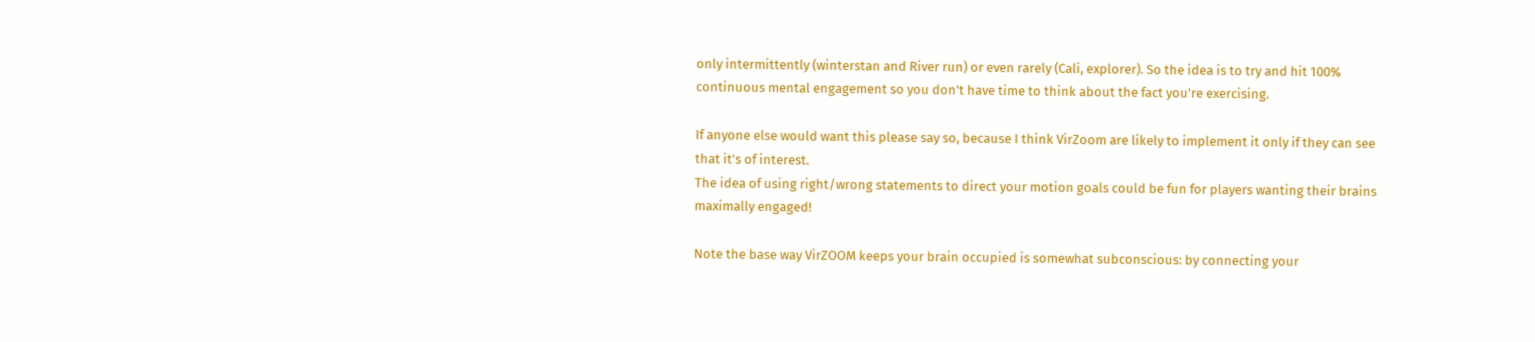only intermittently (winterstan and River run) or even rarely (Cali, explorer). So the idea is to try and hit 100% continuous mental engagement so you don't have time to think about the fact you're exercising.

If anyone else would want this please say so, because I think VirZoom are likely to implement it only if they can see that it's of interest.
The idea of using right/wrong statements to direct your motion goals could be fun for players wanting their brains maximally engaged!

Note the base way VirZOOM keeps your brain occupied is somewhat subconscious: by connecting your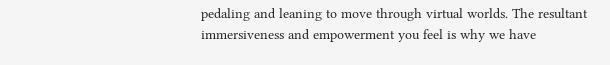pedaling and leaning to move through virtual worlds. The resultant immersiveness and empowerment you feel is why we have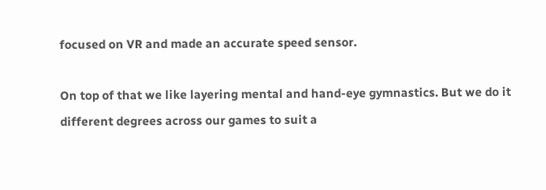focused on VR and made an accurate speed sensor.

On top of that we like layering mental and hand-eye gymnastics. But we do it different degrees across our games to suit a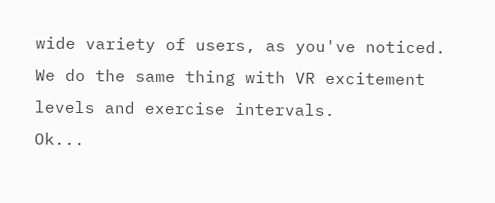wide variety of users, as you've noticed. We do the same thing with VR excitement levels and exercise intervals.
Ok...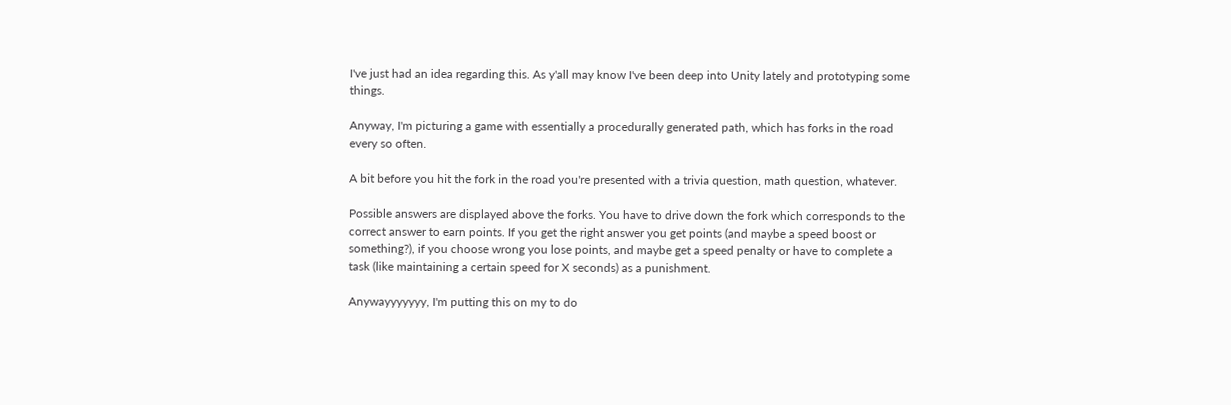I've just had an idea regarding this. As y'all may know I've been deep into Unity lately and prototyping some things.

Anyway, I'm picturing a game with essentially a procedurally generated path, which has forks in the road every so often.

A bit before you hit the fork in the road you're presented with a trivia question, math question, whatever.

Possible answers are displayed above the forks. You have to drive down the fork which corresponds to the correct answer to earn points. If you get the right answer you get points (and maybe a speed boost or something?), if you choose wrong you lose points, and maybe get a speed penalty or have to complete a task (like maintaining a certain speed for X seconds) as a punishment.

Anywayyyyyyy, I'm putting this on my to do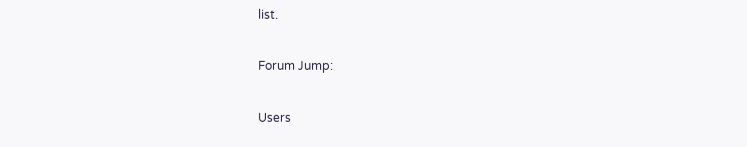list.

Forum Jump:

Users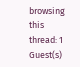browsing this thread: 1 Guest(s)